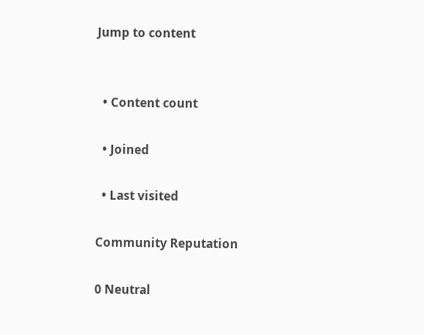Jump to content


  • Content count

  • Joined

  • Last visited

Community Reputation

0 Neutral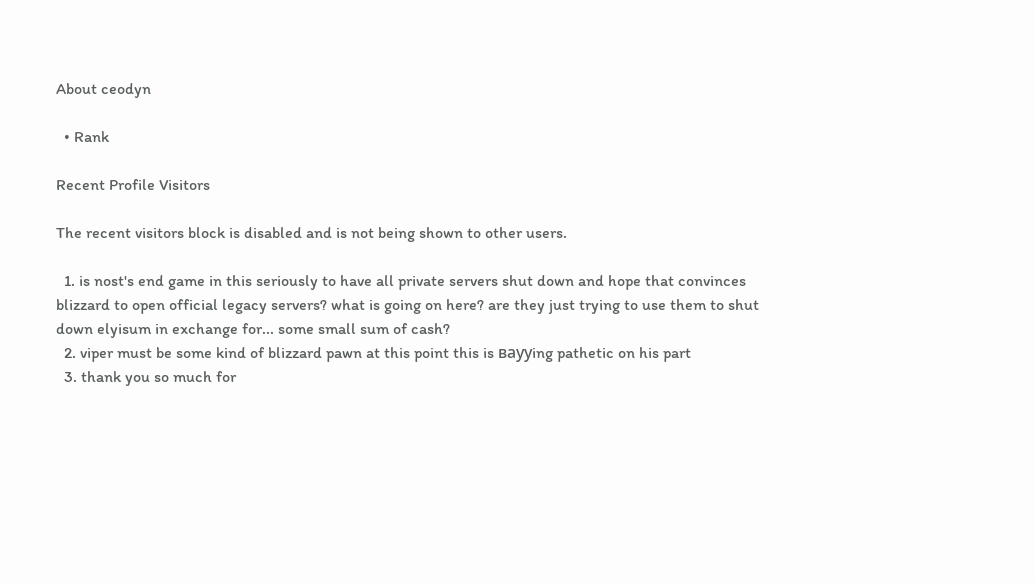About ceodyn

  • Rank

Recent Profile Visitors

The recent visitors block is disabled and is not being shown to other users.

  1. is nost's end game in this seriously to have all private servers shut down and hope that convinces blizzard to open official legacy servers? what is going on here? are they just trying to use them to shut down elyisum in exchange for... some small sum of cash?
  2. viper must be some kind of blizzard pawn at this point this is ваууing pathetic on his part
  3. thank you so much for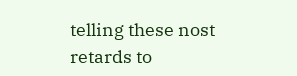telling these nost retards to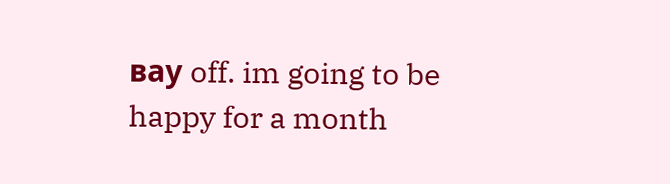вау off. im going to be happy for a month